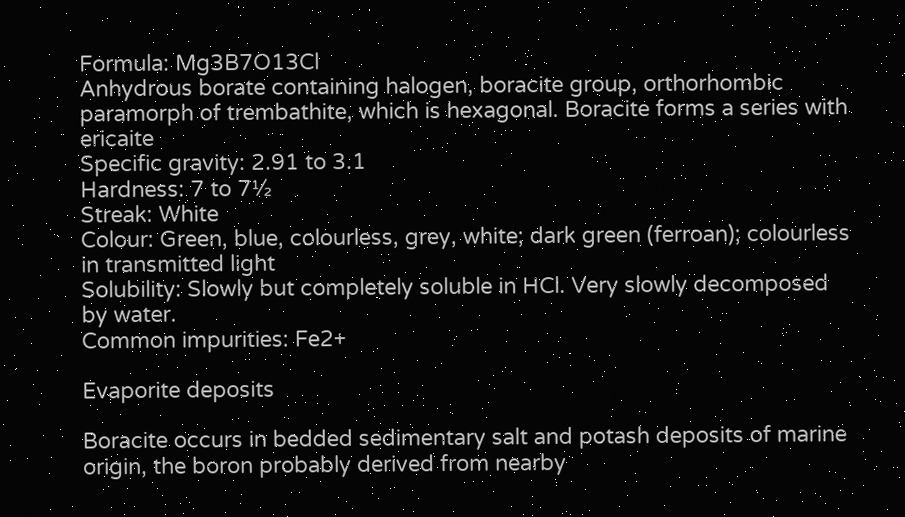Formula: Mg3B7O13Cl
Anhydrous borate containing halogen, boracite group, orthorhombic paramorph of trembathite, which is hexagonal. Boracite forms a series with ericaite
Specific gravity: 2.91 to 3.1
Hardness: 7 to 7½
Streak: White
Colour: Green, blue, colourless, grey, white; dark green (ferroan); colourless in transmitted light
Solubility: Slowly but completely soluble in HCl. Very slowly decomposed by water.
Common impurities: Fe2+

Evaporite deposits

Boracite occurs in bedded sedimentary salt and potash deposits of marine origin, the boron probably derived from nearby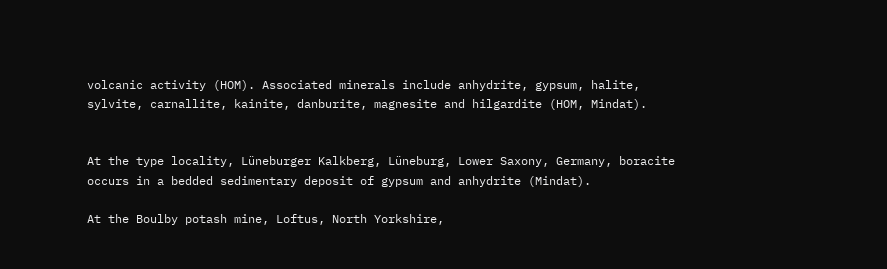volcanic activity (HOM). Associated minerals include anhydrite, gypsum, halite, sylvite, carnallite, kainite, danburite, magnesite and hilgardite (HOM, Mindat).


At the type locality, Lüneburger Kalkberg, Lüneburg, Lower Saxony, Germany, boracite occurs in a bedded sedimentary deposit of gypsum and anhydrite (Mindat).

At the Boulby potash mine, Loftus, North Yorkshire,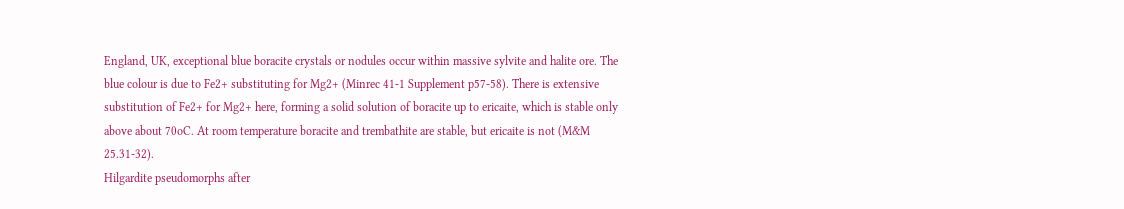England, UK, exceptional blue boracite crystals or nodules occur within massive sylvite and halite ore. The blue colour is due to Fe2+ substituting for Mg2+ (Minrec 41-1 Supplement p57-58). There is extensive substitution of Fe2+ for Mg2+ here, forming a solid solution of boracite up to ericaite, which is stable only above about 70oC. At room temperature boracite and trembathite are stable, but ericaite is not (M&M 25.31-32).
Hilgardite pseudomorphs after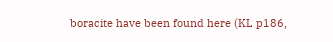boracite have been found here (KL p186,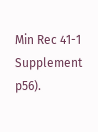Min Rec 41-1 Supplement p56).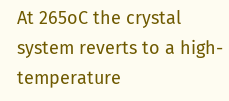At 265oC the crystal system reverts to a high-temperature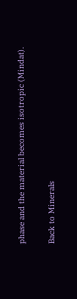phase and the material becomes isotropic (Mindat).

Back to Minerals